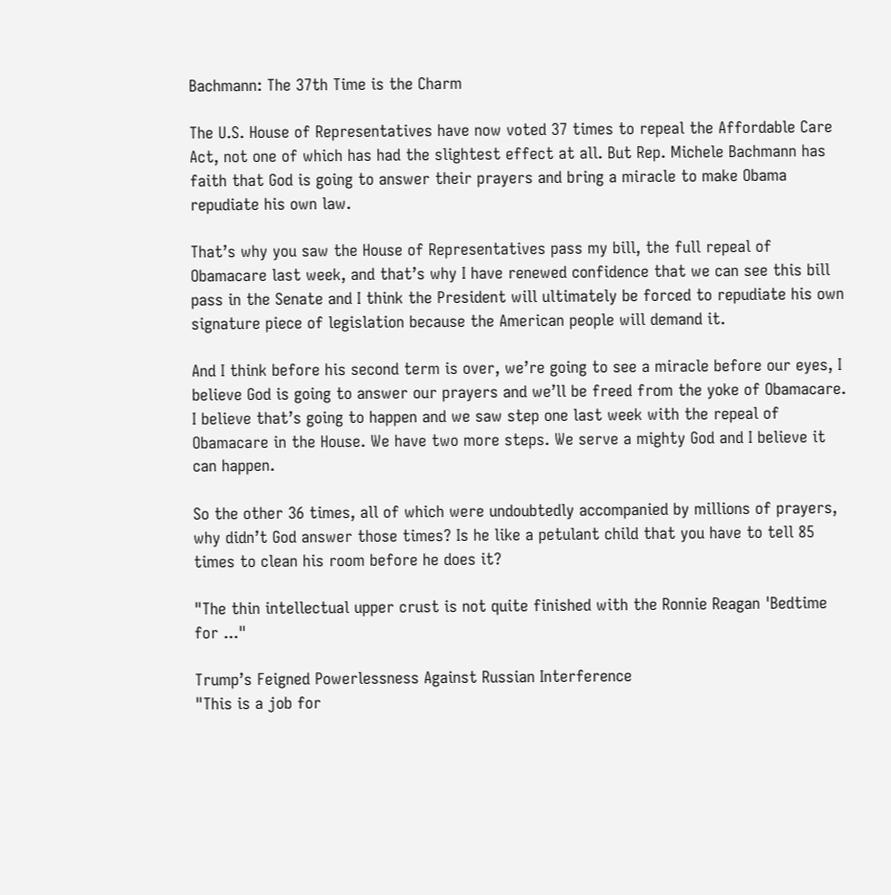Bachmann: The 37th Time is the Charm

The U.S. House of Representatives have now voted 37 times to repeal the Affordable Care Act, not one of which has had the slightest effect at all. But Rep. Michele Bachmann has faith that God is going to answer their prayers and bring a miracle to make Obama repudiate his own law.

That’s why you saw the House of Representatives pass my bill, the full repeal of Obamacare last week, and that’s why I have renewed confidence that we can see this bill pass in the Senate and I think the President will ultimately be forced to repudiate his own signature piece of legislation because the American people will demand it.

And I think before his second term is over, we’re going to see a miracle before our eyes, I believe God is going to answer our prayers and we’ll be freed from the yoke of Obamacare. I believe that’s going to happen and we saw step one last week with the repeal of Obamacare in the House. We have two more steps. We serve a mighty God and I believe it can happen.

So the other 36 times, all of which were undoubtedly accompanied by millions of prayers, why didn’t God answer those times? Is he like a petulant child that you have to tell 85 times to clean his room before he does it?

"The thin intellectual upper crust is not quite finished with the Ronnie Reagan 'Bedtime for ..."

Trump’s Feigned Powerlessness Against Russian Interference
"This is a job for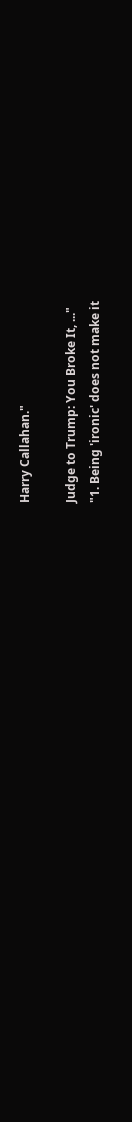Harry Callahan."

Judge to Trump: You Broke It, ..."
"1. Being 'ironic' does not make it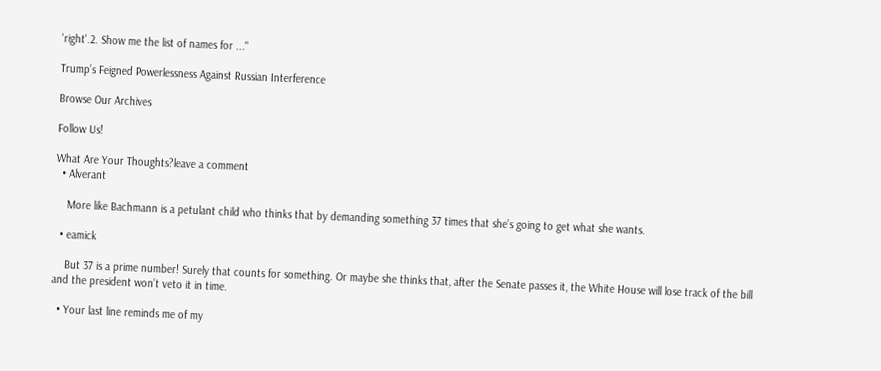'right'.2. Show me the list of names for ..."

Trump’s Feigned Powerlessness Against Russian Interference

Browse Our Archives

Follow Us!

What Are Your Thoughts?leave a comment
  • Alverant

    More like Bachmann is a petulant child who thinks that by demanding something 37 times that she’s going to get what she wants.

  • eamick

    But 37 is a prime number! Surely that counts for something. Or maybe she thinks that, after the Senate passes it, the White House will lose track of the bill and the president won’t veto it in time.

  • Your last line reminds me of my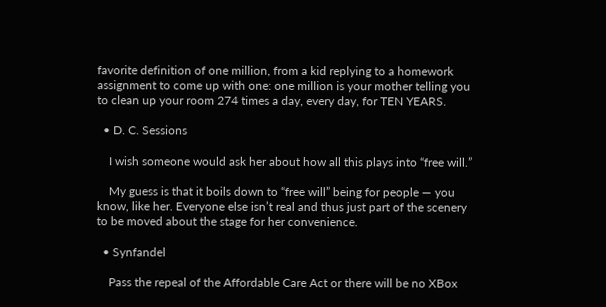favorite definition of one million, from a kid replying to a homework assignment to come up with one: one million is your mother telling you to clean up your room 274 times a day, every day, for TEN YEARS.

  • D. C. Sessions

    I wish someone would ask her about how all this plays into “free will.”

    My guess is that it boils down to “free will” being for people — you know, like her. Everyone else isn’t real and thus just part of the scenery to be moved about the stage for her convenience.

  • Synfandel

    Pass the repeal of the Affordable Care Act or there will be no XBox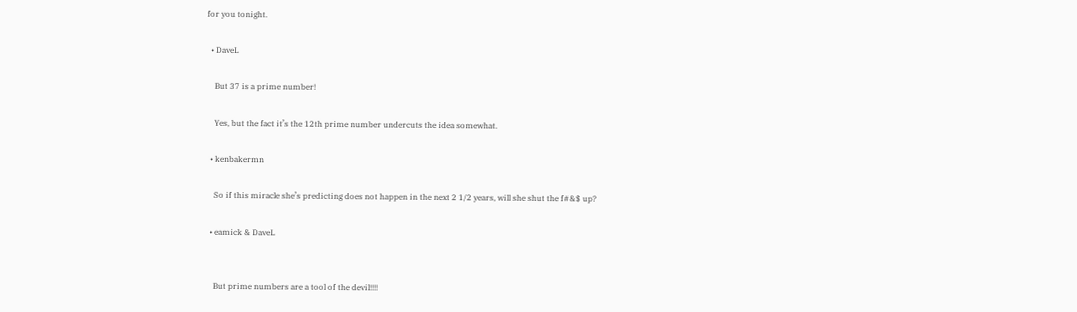for you tonight.

  • DaveL

    But 37 is a prime number!

    Yes, but the fact it’s the 12th prime number undercuts the idea somewhat.

  • kenbakermn

    So if this miracle she’s predicting does not happen in the next 2 1/2 years, will she shut the f#&$ up?

  • eamick & DaveL


    But prime numbers are a tool of the devil!!!!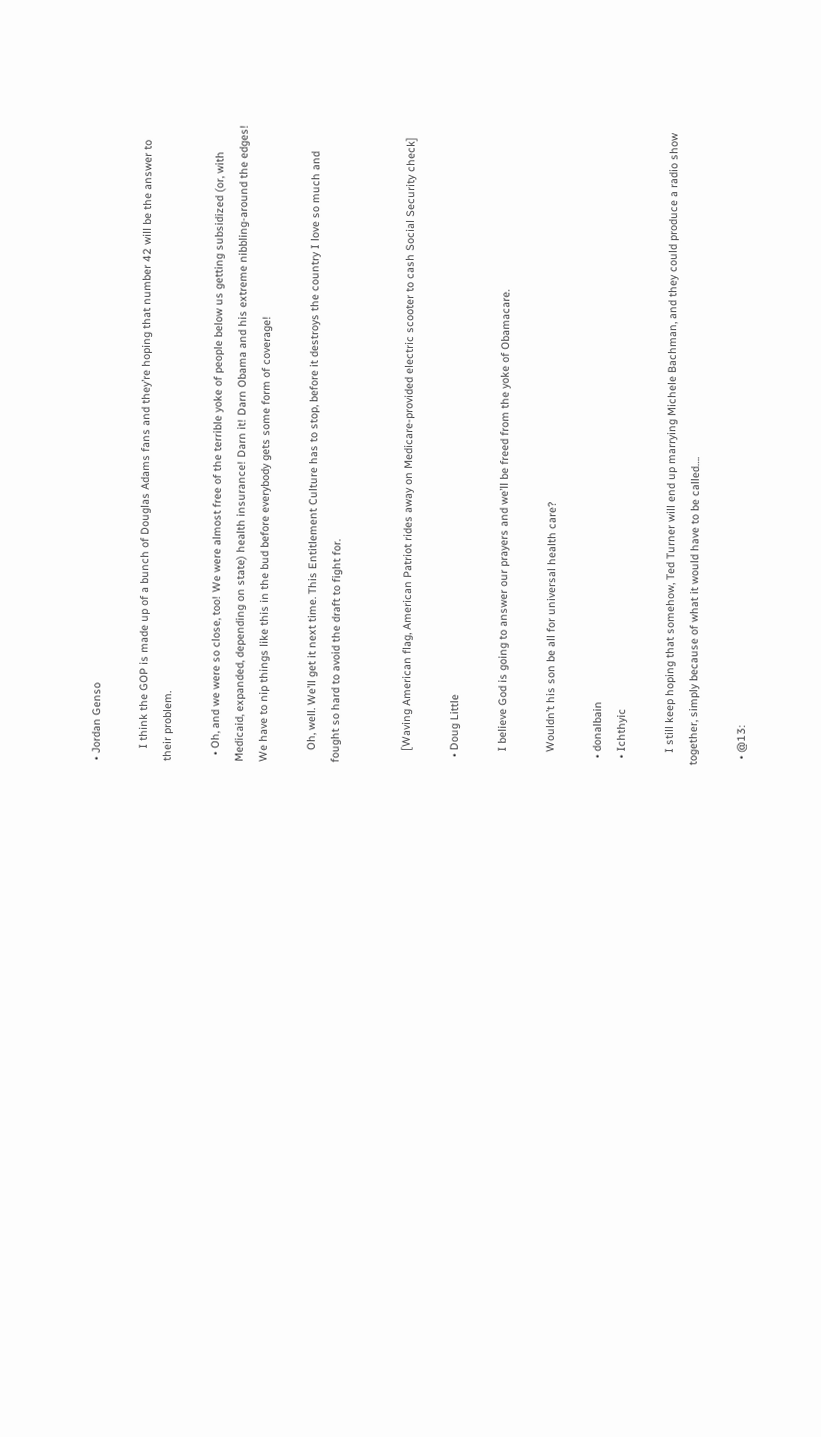• Jordan Genso

    I think the GOP is made up of a bunch of Douglas Adams fans and they’re hoping that number 42 will be the answer to their problem.

  • Oh, and we were so close, too! We were almost free of the terrible yoke of people below us getting subsidized (or, with Medicaid, expanded, depending on state) health insurance! Darn it! Darn Obama and his extreme nibbling-around the edges! We have to nip things like this in the bud before everybody gets some form of coverage!

    Oh, well. We’ll get it next time. This Entitlement Culture has to stop, before it destroys the country I love so much and fought so hard to avoid the draft to fight for.


    [Waving American flag, American Patriot rides away on Medicare-provided electric scooter to cash Social Security check]

  • Doug Little

    I believe God is going to answer our prayers and we’ll be freed from the yoke of Obamacare.

    Wouldn’t his son be all for universal health care?

  • donalbain
  • Ichthyic

    I still keep hoping that somehow, Ted Turner will end up marrying Michele Bachman, and they could produce a radio show together, simply because of what it would have to be called….

  • @13: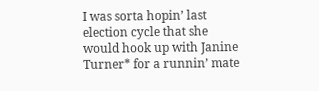I was sorta hopin’ last election cycle that she would hook up with Janine Turner* for a runnin’ mate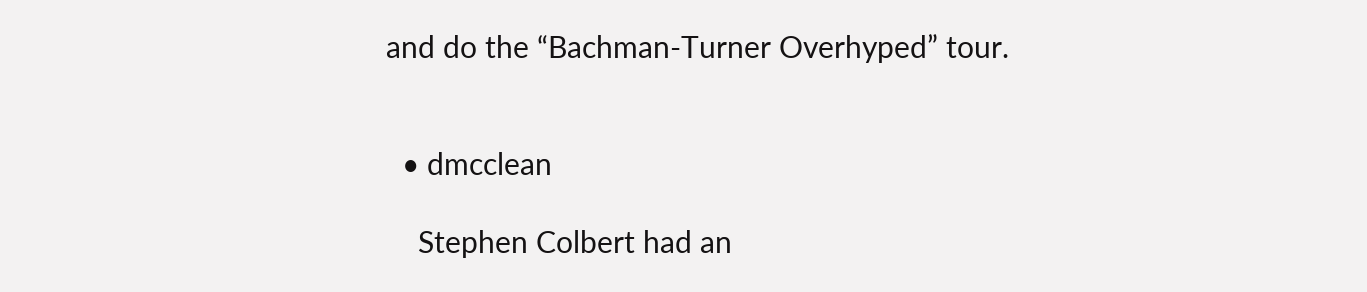and do the “Bachman-Turner Overhyped” tour.


  • dmcclean

    Stephen Colbert had an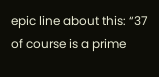epic line about this: “37 of course is a prime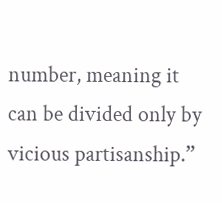number, meaning it can be divided only by vicious partisanship.”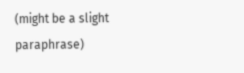(might be a slight paraphrase)